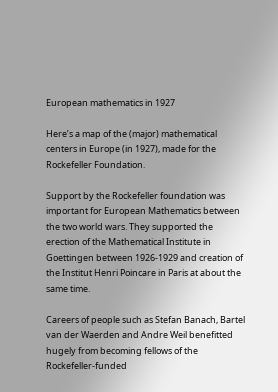European mathematics in 1927

Here’s a map of the (major) mathematical centers in Europe (in 1927), made for the Rockefeller Foundation.

Support by the Rockefeller foundation was important for European Mathematics between the two world wars. They supported the erection of the Mathematical Institute in Goettingen between 1926-1929 and creation of the Institut Henri Poincare in Paris at about the same time.

Careers of people such as Stefan Banach, Bartel van der Waerden and Andre Weil benefitted hugely from becoming fellows of the Rockefeller-funded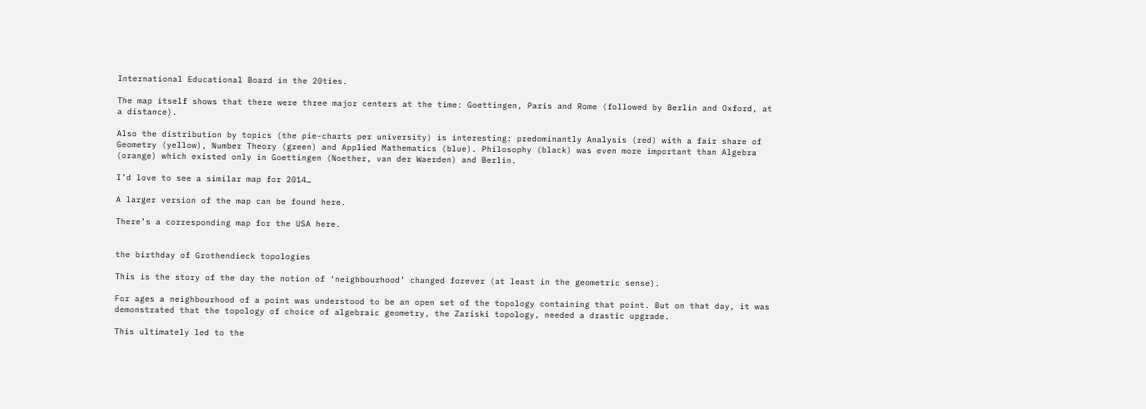International Educational Board in the 20ties.

The map itself shows that there were three major centers at the time: Goettingen, Paris and Rome (followed by Berlin and Oxford, at a distance).

Also the distribution by topics (the pie-charts per university) is interesting: predominantly Analysis (red) with a fair share of Geometry (yellow), Number Theory (green) and Applied Mathematics (blue). Philosophy (black) was even more important than Algebra (orange) which existed only in Goettingen (Noether, van der Waerden) and Berlin.

I’d love to see a similar map for 2014…

A larger version of the map can be found here.

There’s a corresponding map for the USA here.


the birthday of Grothendieck topologies

This is the story of the day the notion of ‘neighbourhood’ changed forever (at least in the geometric sense).

For ages a neighbourhood of a point was understood to be an open set of the topology containing that point. But on that day, it was demonstrated that the topology of choice of algebraic geometry, the Zariski topology, needed a drastic upgrade.

This ultimately led to the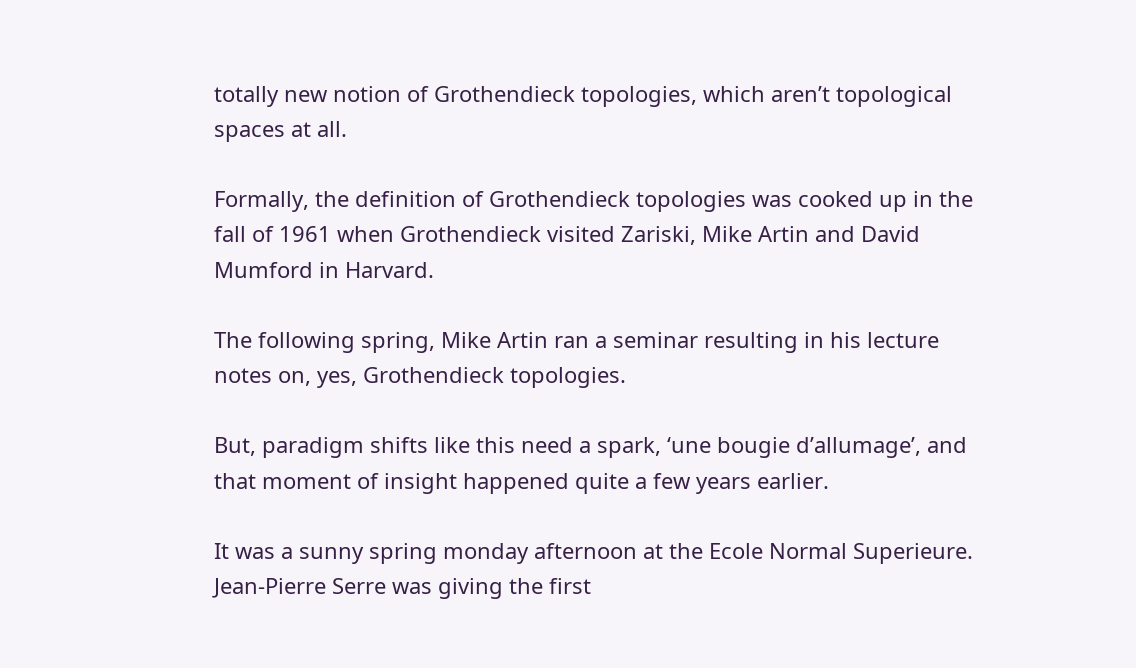totally new notion of Grothendieck topologies, which aren’t topological spaces at all.

Formally, the definition of Grothendieck topologies was cooked up in the fall of 1961 when Grothendieck visited Zariski, Mike Artin and David Mumford in Harvard.

The following spring, Mike Artin ran a seminar resulting in his lecture notes on, yes, Grothendieck topologies.

But, paradigm shifts like this need a spark, ‘une bougie d’allumage’, and that moment of insight happened quite a few years earlier.

It was a sunny spring monday afternoon at the Ecole Normal Superieure. Jean-Pierre Serre was giving the first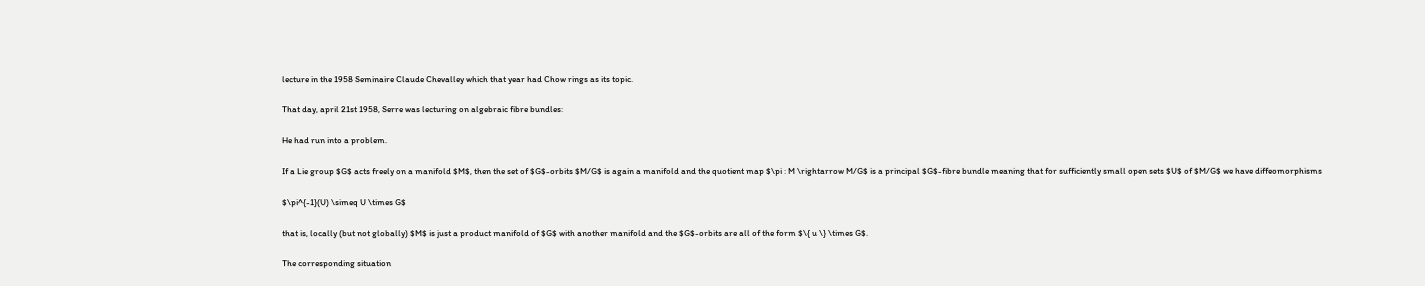lecture in the 1958 Seminaire Claude Chevalley which that year had Chow rings as its topic.

That day, april 21st 1958, Serre was lecturing on algebraic fibre bundles:

He had run into a problem.

If a Lie group $G$ acts freely on a manifold $M$, then the set of $G$-orbits $M/G$ is again a manifold and the quotient map $\pi : M \rightarrow M/G$ is a principal $G$-fibre bundle meaning that for sufficiently small open sets $U$ of $M/G$ we have diffeomorphisms

$\pi^{-1}(U) \simeq U \times G$

that is, locally (but not globally) $M$ is just a product manifold of $G$ with another manifold and the $G$-orbits are all of the form $\{ u \} \times G$.

The corresponding situation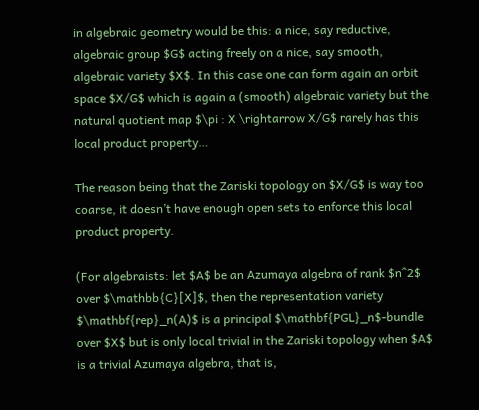in algebraic geometry would be this: a nice, say reductive, algebraic group $G$ acting freely on a nice, say smooth, algebraic variety $X$. In this case one can form again an orbit space $X/G$ which is again a (smooth) algebraic variety but the natural quotient map $\pi : X \rightarrow X/G$ rarely has this local product property…

The reason being that the Zariski topology on $X/G$ is way too coarse, it doesn’t have enough open sets to enforce this local product property.

(For algebraists: let $A$ be an Azumaya algebra of rank $n^2$ over $\mathbb{C}[X]$, then the representation variety $\mathbf{rep}_n(A)$ is a principal $\mathbf{PGL}_n$-bundle over $X$ but is only local trivial in the Zariski topology when $A$ is a trivial Azumaya algebra, that is,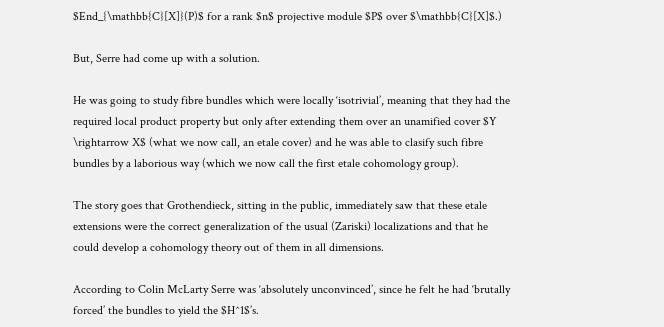$End_{\mathbb{C}[X]}(P)$ for a rank $n$ projective module $P$ over $\mathbb{C}[X]$.)

But, Serre had come up with a solution.

He was going to study fibre bundles which were locally ‘isotrivial’, meaning that they had the required local product property but only after extending them over an unamified cover $Y \rightarrow X$ (what we now call, an etale cover) and he was able to clasify such fibre bundles by a laborious way (which we now call the first etale cohomology group).

The story goes that Grothendieck, sitting in the public, immediately saw that these etale extensions were the correct generalization of the usual (Zariski) localizations and that he could develop a cohomology theory out of them in all dimensions.

According to Colin McLarty Serre was ‘absolutely unconvinced’, since he felt he had ‘brutally forced’ the bundles to yield the $H^1$’s.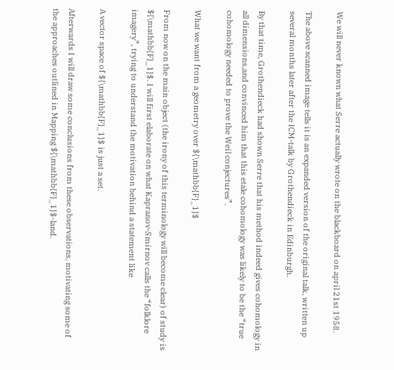We will never known what Serre actually wrote on the blackboard on april 21st 1958.

The above scanned image tells it is an expanded version of the original talk, written up several months later after the ICM-talk by Grothendieck in Edinburgh.

By that time, Grothendieck had shown Serre that his method indeed gives cohomology in all dimensions,and convinced him that this etale cohomology was likely to be the “true cohomology needed to prove the Weil conjectures”.

What we want from a geometry over ${\mathbb{F}_1}$

From now on the main object (the irony of this terminology will become clear) of study is ${\mathbb{F}_1}$. I will first elaborate on what Kapranov-Smirnov calls the “folklore imagery”, trying to understand the motivation behind a statement like

A vector space of ${\mathbb{F}_1}$ is just a set.

Afterwards I will draw some conclusions from these observations, motivating some of the approaches outlined in Mapping ${\mathbb{F}_1}$-land.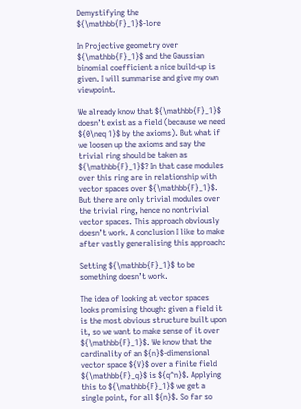Demystifying the ${\mathbb{F}_1}$-lore

In Projective geometry over ${\mathbb{F}_1}$ and the Gaussian binomial coefficient a nice build-up is given. I will summarise and give my own viewpoint.

We already know that ${\mathbb{F}_1}$ doesn’t exist as a field (because we need ${0\neq 1}$ by the axioms). But what if we loosen up the axioms and say the trivial ring should be taken as ${\mathbb{F}_1}$? In that case modules over this ring are in relationship with vector spaces over ${\mathbb{F}_1}$. But there are only trivial modules over the trivial ring, hence no nontrivial vector spaces. This approach obviously doesn’t work. A conclusion I like to make after vastly generalising this approach:

Setting ${\mathbb{F}_1}$ to be something doesn’t work.

The idea of looking at vector spaces looks promising though: given a field it is the most obvious structure built upon it, so we want to make sense of it over ${\mathbb{F}_1}$. We know that the cardinality of an ${n}$-dimensional vector space ${V}$ over a finite field ${\mathbb{F}_q}$ is ${q^n}$. Applying this to ${\mathbb{F}_1}$ we get a single point, for all ${n}$. So far so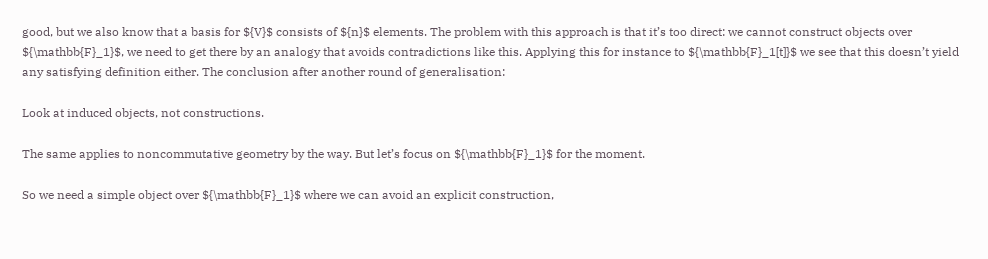good, but we also know that a basis for ${V}$ consists of ${n}$ elements. The problem with this approach is that it’s too direct: we cannot construct objects over ${\mathbb{F}_1}$, we need to get there by an analogy that avoids contradictions like this. Applying this for instance to ${\mathbb{F}_1[t]}$ we see that this doesn’t yield any satisfying definition either. The conclusion after another round of generalisation:

Look at induced objects, not constructions.

The same applies to noncommutative geometry by the way. But let’s focus on ${\mathbb{F}_1}$ for the moment.

So we need a simple object over ${\mathbb{F}_1}$ where we can avoid an explicit construction,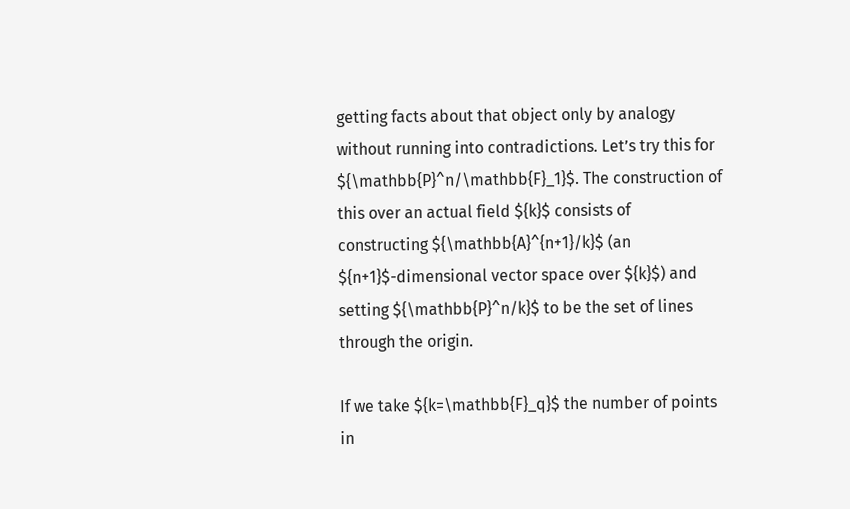getting facts about that object only by analogy without running into contradictions. Let’s try this for ${\mathbb{P}^n/\mathbb{F}_1}$. The construction of this over an actual field ${k}$ consists of constructing ${\mathbb{A}^{n+1}/k}$ (an ${n+1}$-dimensional vector space over ${k}$) and setting ${\mathbb{P}^n/k}$ to be the set of lines through the origin.

If we take ${k=\mathbb{F}_q}$ the number of points in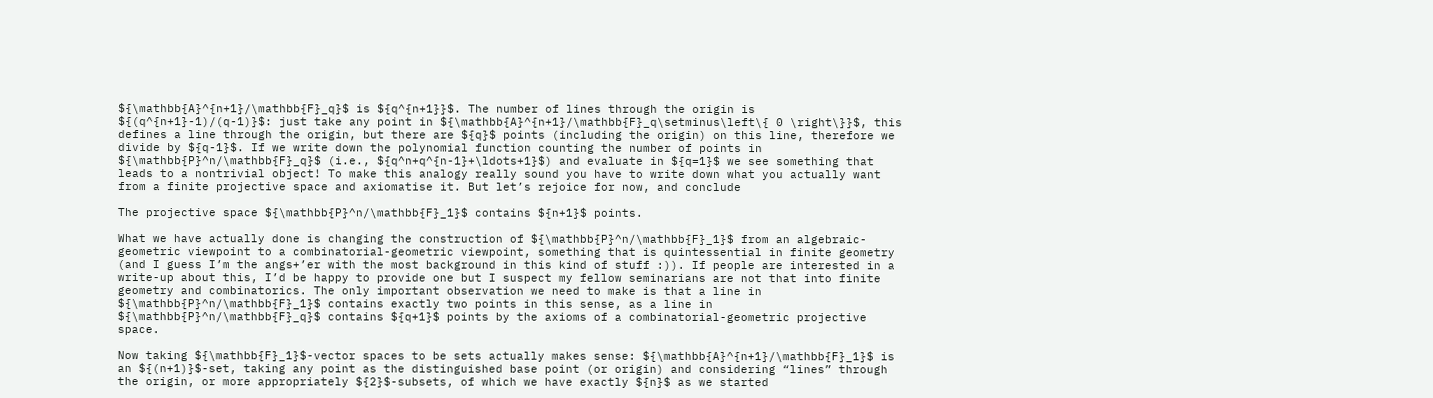${\mathbb{A}^{n+1}/\mathbb{F}_q}$ is ${q^{n+1}}$. The number of lines through the origin is ${(q^{n+1}-1)/(q-1)}$: just take any point in ${\mathbb{A}^{n+1}/\mathbb{F}_q\setminus\left\{ 0 \right\}}$, this defines a line through the origin, but there are ${q}$ points (including the origin) on this line, therefore we divide by ${q-1}$. If we write down the polynomial function counting the number of points in ${\mathbb{P}^n/\mathbb{F}_q}$ (i.e., ${q^n+q^{n-1}+\ldots+1}$) and evaluate in ${q=1}$ we see something that leads to a nontrivial object! To make this analogy really sound you have to write down what you actually want from a finite projective space and axiomatise it. But let’s rejoice for now, and conclude

The projective space ${\mathbb{P}^n/\mathbb{F}_1}$ contains ${n+1}$ points.

What we have actually done is changing the construction of ${\mathbb{P}^n/\mathbb{F}_1}$ from an algebraic-geometric viewpoint to a combinatorial-geometric viewpoint, something that is quintessential in finite geometry (and I guess I’m the angs+’er with the most background in this kind of stuff :)). If people are interested in a write-up about this, I’d be happy to provide one but I suspect my fellow seminarians are not that into finite geometry and combinatorics. The only important observation we need to make is that a line in ${\mathbb{P}^n/\mathbb{F}_1}$ contains exactly two points in this sense, as a line in ${\mathbb{P}^n/\mathbb{F}_q}$ contains ${q+1}$ points by the axioms of a combinatorial-geometric projective space.

Now taking ${\mathbb{F}_1}$-vector spaces to be sets actually makes sense: ${\mathbb{A}^{n+1}/\mathbb{F}_1}$ is an ${(n+1)}$-set, taking any point as the distinguished base point (or origin) and considering “lines” through the origin, or more appropriately ${2}$-subsets, of which we have exactly ${n}$ as we started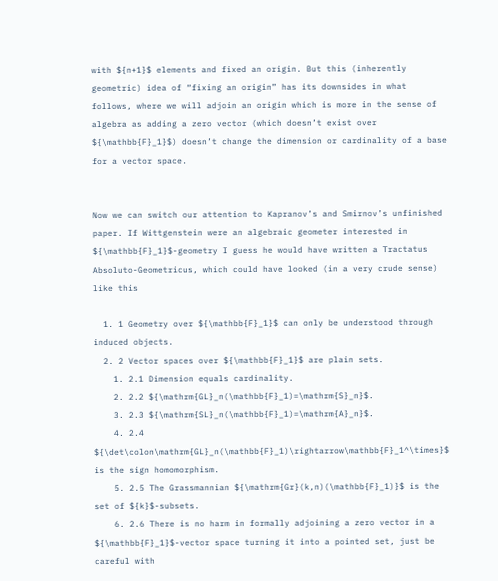with ${n+1}$ elements and fixed an origin. But this (inherently geometric) idea of “fixing an origin” has its downsides in what follows, where we will adjoin an origin which is more in the sense of algebra as adding a zero vector (which doesn’t exist over ${\mathbb{F}_1}$) doesn’t change the dimension or cardinality of a base for a vector space.


Now we can switch our attention to Kapranov’s and Smirnov’s unfinished paper. If Wittgenstein were an algebraic geometer interested in ${\mathbb{F}_1}$-geometry I guess he would have written a Tractatus Absoluto-Geometricus, which could have looked (in a very crude sense) like this

  1. 1 Geometry over ${\mathbb{F}_1}$ can only be understood through induced objects.
  2. 2 Vector spaces over ${\mathbb{F}_1}$ are plain sets.
    1. 2.1 Dimension equals cardinality.
    2. 2.2 ${\mathrm{GL}_n(\mathbb{F}_1)=\mathrm{S}_n}$.
    3. 2.3 ${\mathrm{SL}_n(\mathbb{F}_1)=\mathrm{A}_n}$.
    4. 2.4 ${\det\colon\mathrm{GL}_n(\mathbb{F}_1)\rightarrow\mathbb{F}_1^\times}$ is the sign homomorphism.
    5. 2.5 The Grassmannian ${\mathrm{Gr}(k,n)(\mathbb{F}_1)}$ is the set of ${k}$-subsets.
    6. 2.6 There is no harm in formally adjoining a zero vector in a ${\mathbb{F}_1}$-vector space turning it into a pointed set, just be careful with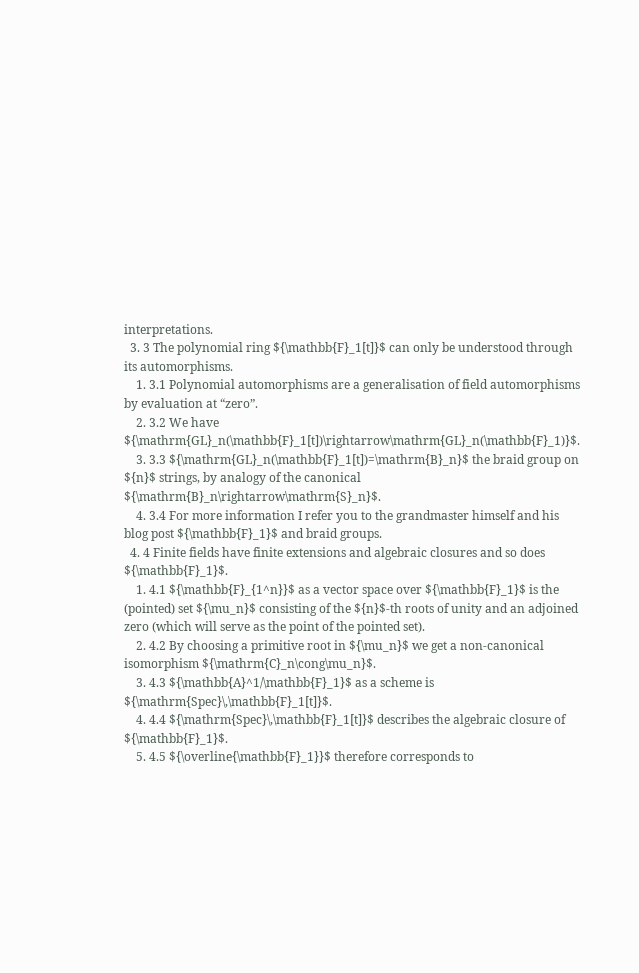interpretations.
  3. 3 The polynomial ring ${\mathbb{F}_1[t]}$ can only be understood through its automorphisms.
    1. 3.1 Polynomial automorphisms are a generalisation of field automorphisms by evaluation at “zero”.
    2. 3.2 We have ${\mathrm{GL}_n(\mathbb{F}_1[t])\rightarrow\mathrm{GL}_n(\mathbb{F}_1)}$.
    3. 3.3 ${\mathrm{GL}_n(\mathbb{F}_1[t])=\mathrm{B}_n}$ the braid group on ${n}$ strings, by analogy of the canonical ${\mathrm{B}_n\rightarrow\mathrm{S}_n}$.
    4. 3.4 For more information I refer you to the grandmaster himself and his blog post ${\mathbb{F}_1}$ and braid groups.
  4. 4 Finite fields have finite extensions and algebraic closures and so does ${\mathbb{F}_1}$.
    1. 4.1 ${\mathbb{F}_{1^n}}$ as a vector space over ${\mathbb{F}_1}$ is the (pointed) set ${\mu_n}$ consisting of the ${n}$-th roots of unity and an adjoined zero (which will serve as the point of the pointed set).
    2. 4.2 By choosing a primitive root in ${\mu_n}$ we get a non-canonical isomorphism ${\mathrm{C}_n\cong\mu_n}$.
    3. 4.3 ${\mathbb{A}^1/\mathbb{F}_1}$ as a scheme is ${\mathrm{Spec}\,\mathbb{F}_1[t]}$.
    4. 4.4 ${\mathrm{Spec}\,\mathbb{F}_1[t]}$ describes the algebraic closure of ${\mathbb{F}_1}$.
    5. 4.5 ${\overline{\mathbb{F}_1}}$ therefore corresponds to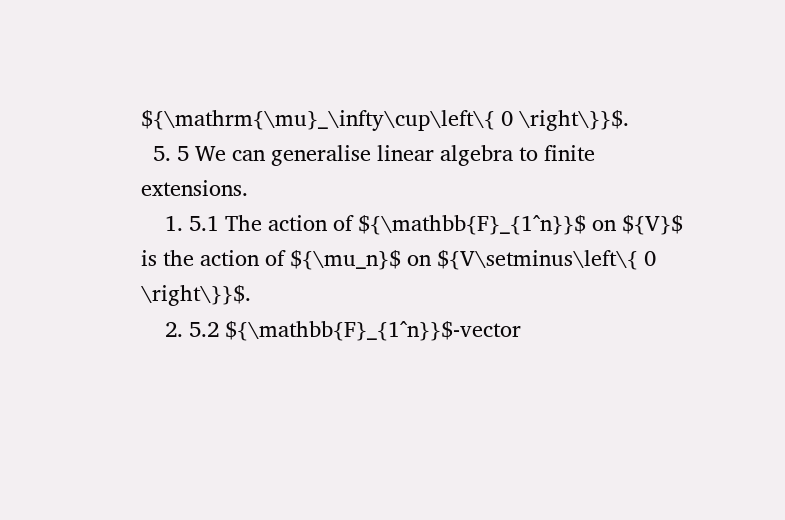${\mathrm{\mu}_\infty\cup\left\{ 0 \right\}}$.
  5. 5 We can generalise linear algebra to finite extensions.
    1. 5.1 The action of ${\mathbb{F}_{1^n}}$ on ${V}$ is the action of ${\mu_n}$ on ${V\setminus\left\{ 0 \right\}}$.
    2. 5.2 ${\mathbb{F}_{1^n}}$-vector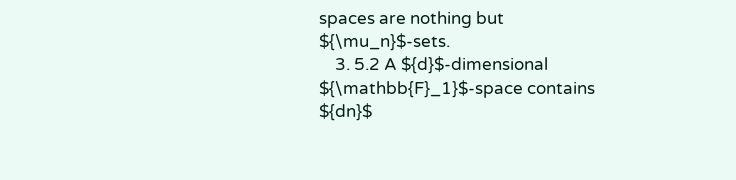spaces are nothing but ${\mu_n}$-sets.
    3. 5.2 A ${d}$-dimensional ${\mathbb{F}_1}$-space contains ${dn}$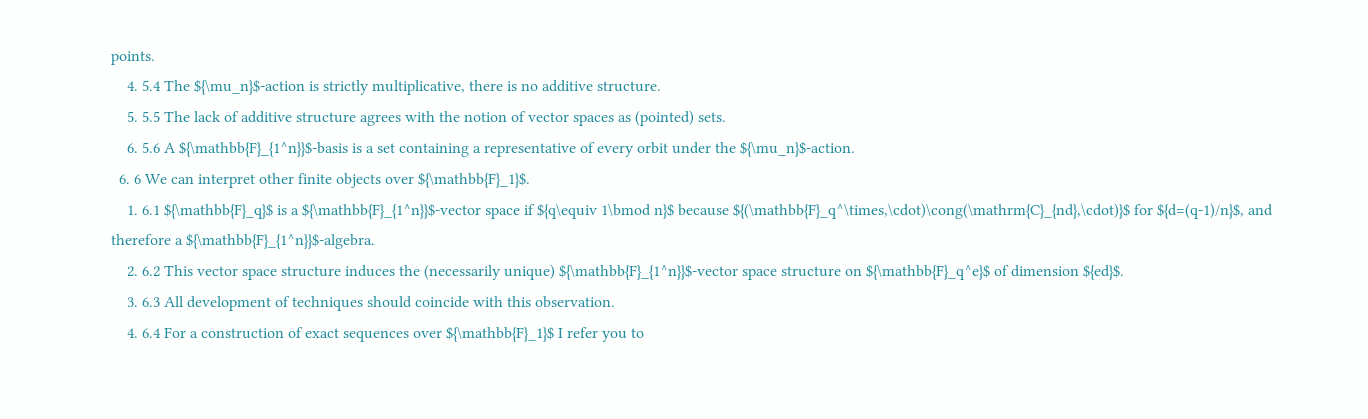points.
    4. 5.4 The ${\mu_n}$-action is strictly multiplicative, there is no additive structure.
    5. 5.5 The lack of additive structure agrees with the notion of vector spaces as (pointed) sets.
    6. 5.6 A ${\mathbb{F}_{1^n}}$-basis is a set containing a representative of every orbit under the ${\mu_n}$-action.
  6. 6 We can interpret other finite objects over ${\mathbb{F}_1}$.
    1. 6.1 ${\mathbb{F}_q}$ is a ${\mathbb{F}_{1^n}}$-vector space if ${q\equiv 1\bmod n}$ because ${(\mathbb{F}_q^\times,\cdot)\cong(\mathrm{C}_{nd},\cdot)}$ for ${d=(q-1)/n}$, and therefore a ${\mathbb{F}_{1^n}}$-algebra.
    2. 6.2 This vector space structure induces the (necessarily unique) ${\mathbb{F}_{1^n}}$-vector space structure on ${\mathbb{F}_q^e}$ of dimension ${ed}$.
    3. 6.3 All development of techniques should coincide with this observation.
    4. 6.4 For a construction of exact sequences over ${\mathbb{F}_1}$ I refer you to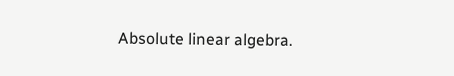Absolute linear algebra.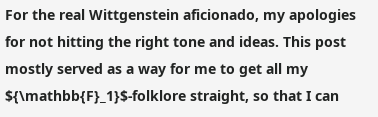For the real Wittgenstein aficionado, my apologies for not hitting the right tone and ideas. This post mostly served as a way for me to get all my ${\mathbb{F}_1}$-folklore straight, so that I can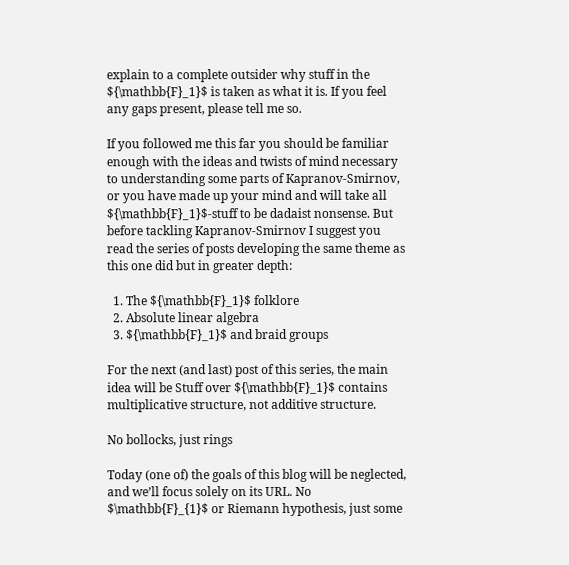explain to a complete outsider why stuff in the ${\mathbb{F}_1}$ is taken as what it is. If you feel any gaps present, please tell me so.

If you followed me this far you should be familiar enough with the ideas and twists of mind necessary to understanding some parts of Kapranov-Smirnov, or you have made up your mind and will take all ${\mathbb{F}_1}$-stuff to be dadaist nonsense. But before tackling Kapranov-Smirnov I suggest you read the series of posts developing the same theme as this one did but in greater depth:

  1. The ${\mathbb{F}_1}$ folklore
  2. Absolute linear algebra
  3. ${\mathbb{F}_1}$ and braid groups

For the next (and last) post of this series, the main idea will be Stuff over ${\mathbb{F}_1}$ contains multiplicative structure, not additive structure.

No bollocks, just rings

Today (one of) the goals of this blog will be neglected, and we’ll focus solely on its URL. No $\mathbb{F}_{1}$ or Riemann hypothesis, just some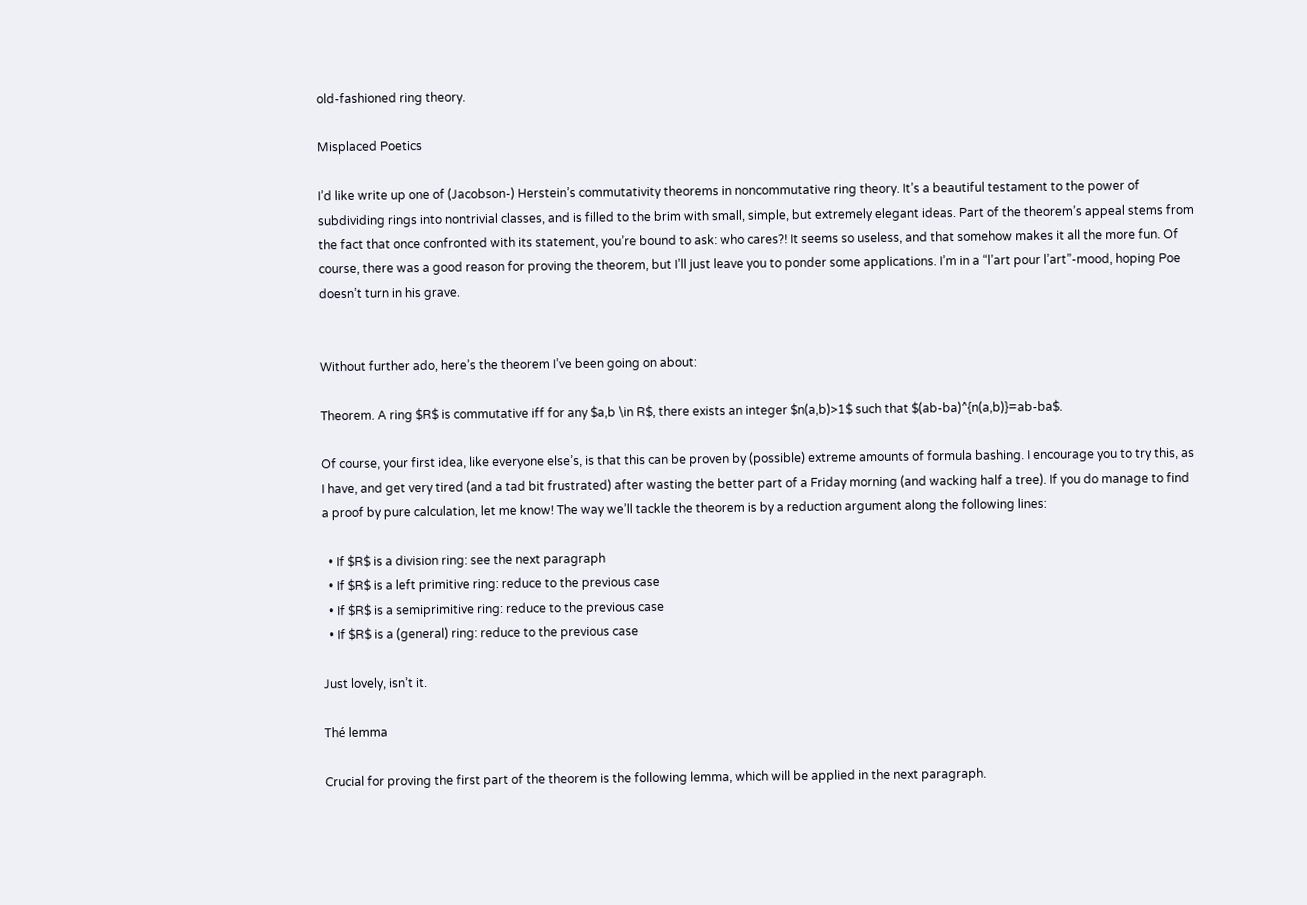old-fashioned ring theory.

Misplaced Poetics

I’d like write up one of (Jacobson-) Herstein’s commutativity theorems in noncommutative ring theory. It’s a beautiful testament to the power of subdividing rings into nontrivial classes, and is filled to the brim with small, simple, but extremely elegant ideas. Part of the theorem’s appeal stems from the fact that once confronted with its statement, you’re bound to ask: who cares?! It seems so useless, and that somehow makes it all the more fun. Of course, there was a good reason for proving the theorem, but I’ll just leave you to ponder some applications. I’m in a “l’art pour l’art”-mood, hoping Poe doesn’t turn in his grave.


Without further ado, here’s the theorem I’ve been going on about:

Theorem. A ring $R$ is commutative iff for any $a,b \in R$, there exists an integer $n(a,b)>1$ such that $(ab-ba)^{n(a,b)}=ab-ba$.

Of course, your first idea, like everyone else’s, is that this can be proven by (possible) extreme amounts of formula bashing. I encourage you to try this, as I have, and get very tired (and a tad bit frustrated) after wasting the better part of a Friday morning (and wacking half a tree). If you do manage to find a proof by pure calculation, let me know! The way we’ll tackle the theorem is by a reduction argument along the following lines:

  • If $R$ is a division ring: see the next paragraph
  • If $R$ is a left primitive ring: reduce to the previous case
  • If $R$ is a semiprimitive ring: reduce to the previous case
  • If $R$ is a (general) ring: reduce to the previous case

Just lovely, isn’t it.

Thé lemma

Crucial for proving the first part of the theorem is the following lemma, which will be applied in the next paragraph.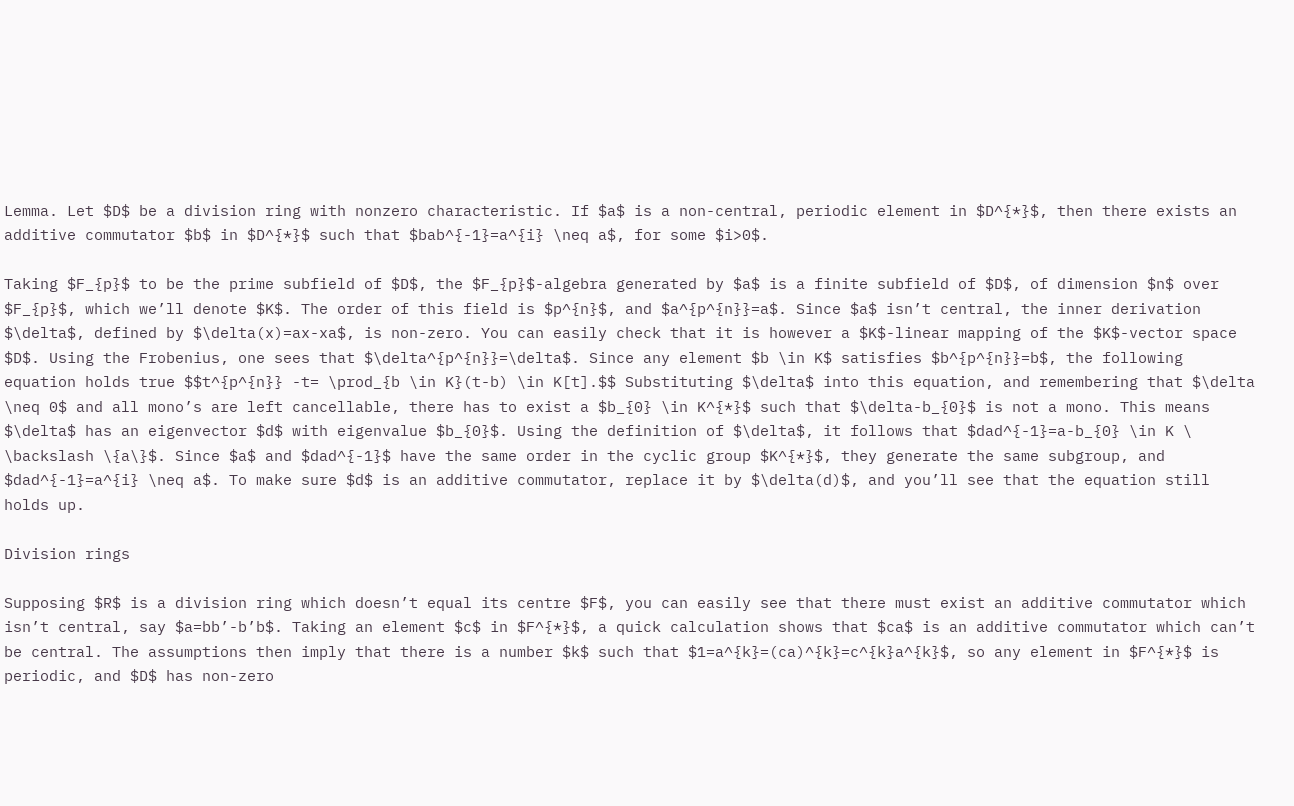Lemma. Let $D$ be a division ring with nonzero characteristic. If $a$ is a non-central, periodic element in $D^{*}$, then there exists an additive commutator $b$ in $D^{*}$ such that $bab^{-1}=a^{i} \neq a$, for some $i>0$.

Taking $F_{p}$ to be the prime subfield of $D$, the $F_{p}$-algebra generated by $a$ is a finite subfield of $D$, of dimension $n$ over $F_{p}$, which we’ll denote $K$. The order of this field is $p^{n}$, and $a^{p^{n}}=a$. Since $a$ isn’t central, the inner derivation $\delta$, defined by $\delta(x)=ax-xa$, is non-zero. You can easily check that it is however a $K$-linear mapping of the $K$-vector space $D$. Using the Frobenius, one sees that $\delta^{p^{n}}=\delta$. Since any element $b \in K$ satisfies $b^{p^{n}}=b$, the following equation holds true $$t^{p^{n}} -t= \prod_{b \in K}(t-b) \in K[t].$$ Substituting $\delta$ into this equation, and remembering that $\delta \neq 0$ and all mono’s are left cancellable, there has to exist a $b_{0} \in K^{*}$ such that $\delta-b_{0}$ is not a mono. This means $\delta$ has an eigenvector $d$ with eigenvalue $b_{0}$. Using the definition of $\delta$, it follows that $dad^{-1}=a-b_{0} \in K \ \backslash \{a\}$. Since $a$ and $dad^{-1}$ have the same order in the cyclic group $K^{*}$, they generate the same subgroup, and $dad^{-1}=a^{i} \neq a$. To make sure $d$ is an additive commutator, replace it by $\delta(d)$, and you’ll see that the equation still holds up.

Division rings

Supposing $R$ is a division ring which doesn’t equal its centre $F$, you can easily see that there must exist an additive commutator which isn’t central, say $a=bb’-b’b$. Taking an element $c$ in $F^{*}$, a quick calculation shows that $ca$ is an additive commutator which can’t be central. The assumptions then imply that there is a number $k$ such that $1=a^{k}=(ca)^{k}=c^{k}a^{k}$, so any element in $F^{*}$ is periodic, and $D$ has non-zero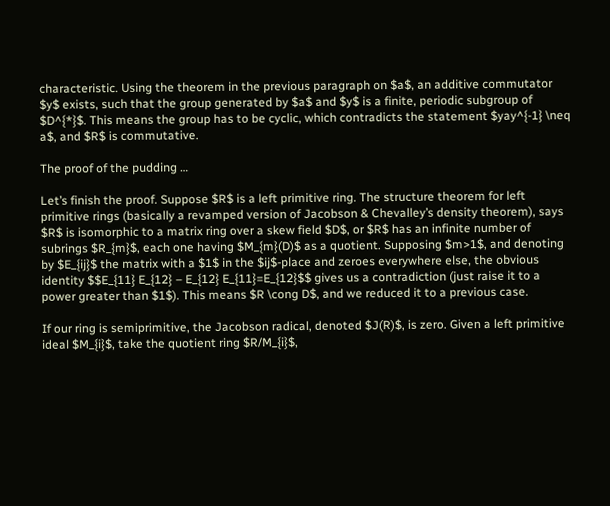characteristic. Using the theorem in the previous paragraph on $a$, an additive commutator $y$ exists, such that the group generated by $a$ and $y$ is a finite, periodic subgroup of $D^{*}$. This means the group has to be cyclic, which contradicts the statement $yay^{-1} \neq a$, and $R$ is commutative.

The proof of the pudding …

Let’s finish the proof. Suppose $R$ is a left primitive ring. The structure theorem for left primitive rings (basically a revamped version of Jacobson & Chevalley’s density theorem), says $R$ is isomorphic to a matrix ring over a skew field $D$, or $R$ has an infinite number of subrings $R_{m}$, each one having $M_{m}(D)$ as a quotient. Supposing $m>1$, and denoting by $E_{ij}$ the matrix with a $1$ in the $ij$-place and zeroes everywhere else, the obvious identity $$E_{11} E_{12} – E_{12} E_{11}=E_{12}$$ gives us a contradiction (just raise it to a power greater than $1$). This means $R \cong D$, and we reduced it to a previous case.

If our ring is semiprimitive, the Jacobson radical, denoted $J(R)$, is zero. Given a left primitive ideal $M_{i}$, take the quotient ring $R/M_{i}$,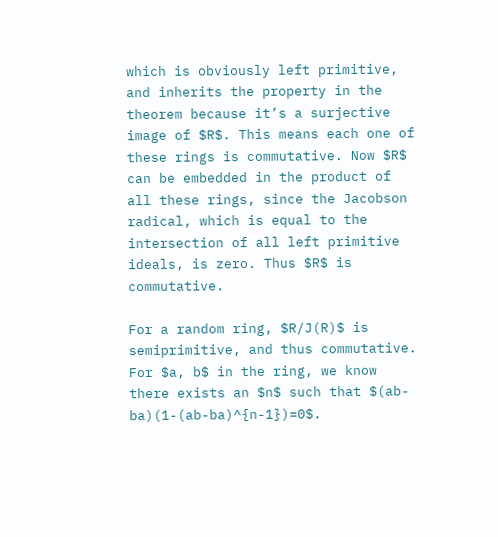which is obviously left primitive, and inherits the property in the theorem because it’s a surjective image of $R$. This means each one of these rings is commutative. Now $R$ can be embedded in the product of all these rings, since the Jacobson radical, which is equal to the intersection of all left primitive ideals, is zero. Thus $R$ is commutative.

For a random ring, $R/J(R)$ is semiprimitive, and thus commutative. For $a, b$ in the ring, we know there exists an $n$ such that $(ab-ba)(1-(ab-ba)^{n-1})=0$.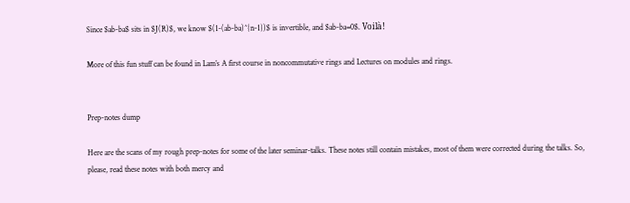Since $ab-ba$ sits in $J(R)$, we know $(1-(ab-ba)^{n-1})$ is invertible, and $ab-ba=0$. Voilà!

More of this fun stuff can be found in Lam’s A first course in noncommutative rings and Lectures on modules and rings.


Prep-notes dump

Here are the scans of my rough prep-notes for some of the later seminar-talks. These notes still contain mistakes, most of them were corrected during the talks. So, please, read these notes with both mercy and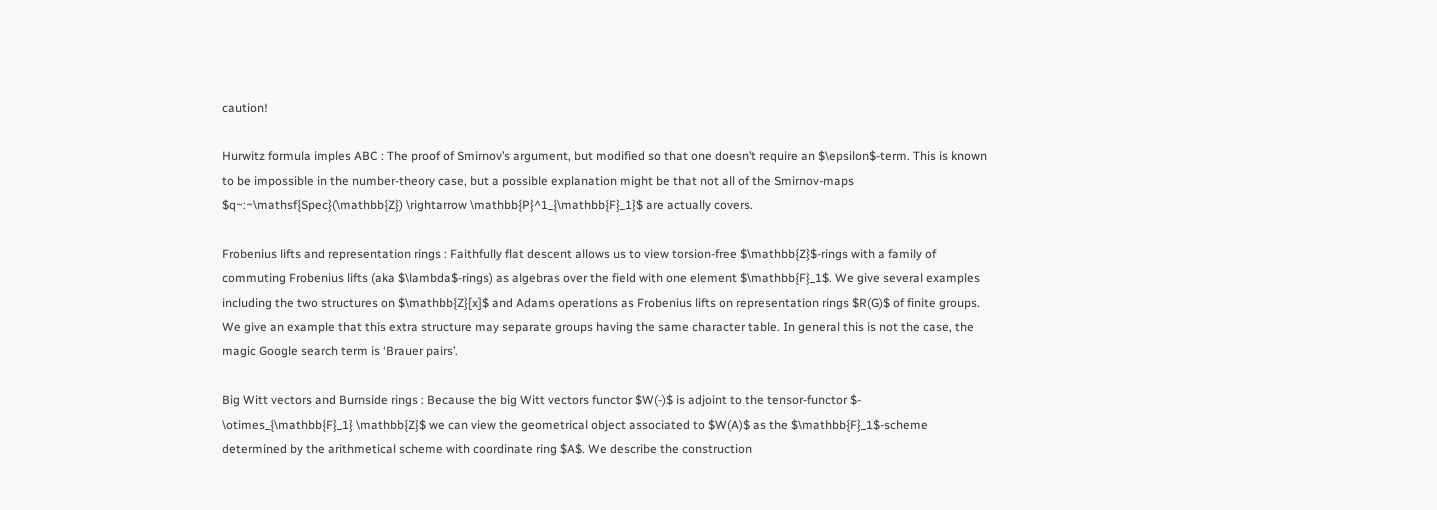caution!

Hurwitz formula imples ABC : The proof of Smirnov’s argument, but modified so that one doesn’t require an $\epsilon$-term. This is known to be impossible in the number-theory case, but a possible explanation might be that not all of the Smirnov-maps $q~:~\mathsf{Spec}(\mathbb{Z}) \rightarrow \mathbb{P}^1_{\mathbb{F}_1}$ are actually covers.

Frobenius lifts and representation rings : Faithfully flat descent allows us to view torsion-free $\mathbb{Z}$-rings with a family of commuting Frobenius lifts (aka $\lambda$-rings) as algebras over the field with one element $\mathbb{F}_1$. We give several examples including the two structures on $\mathbb{Z}[x]$ and Adams operations as Frobenius lifts on representation rings $R(G)$ of finite groups. We give an example that this extra structure may separate groups having the same character table. In general this is not the case, the magic Google search term is ‘Brauer pairs’.

Big Witt vectors and Burnside rings : Because the big Witt vectors functor $W(-)$ is adjoint to the tensor-functor $- \otimes_{\mathbb{F}_1} \mathbb{Z}$ we can view the geometrical object associated to $W(A)$ as the $\mathbb{F}_1$-scheme determined by the arithmetical scheme with coordinate ring $A$. We describe the construction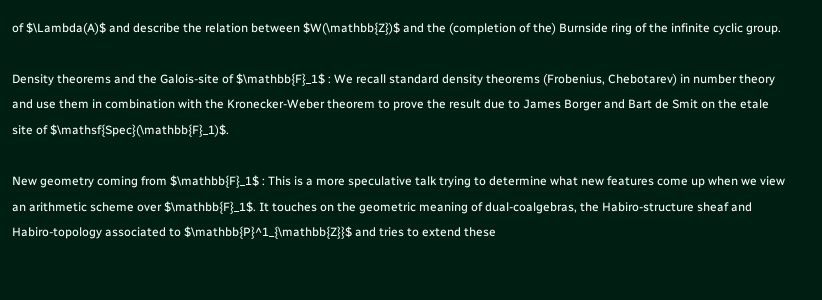of $\Lambda(A)$ and describe the relation between $W(\mathbb{Z})$ and the (completion of the) Burnside ring of the infinite cyclic group.

Density theorems and the Galois-site of $\mathbb{F}_1$ : We recall standard density theorems (Frobenius, Chebotarev) in number theory and use them in combination with the Kronecker-Weber theorem to prove the result due to James Borger and Bart de Smit on the etale site of $\mathsf{Spec}(\mathbb{F}_1)$.

New geometry coming from $\mathbb{F}_1$ : This is a more speculative talk trying to determine what new features come up when we view an arithmetic scheme over $\mathbb{F}_1$. It touches on the geometric meaning of dual-coalgebras, the Habiro-structure sheaf and Habiro-topology associated to $\mathbb{P}^1_{\mathbb{Z}}$ and tries to extend these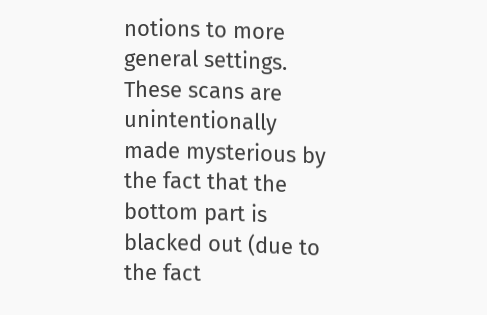notions to more general settings. These scans are unintentionally made mysterious by the fact that the bottom part is blacked out (due to the fact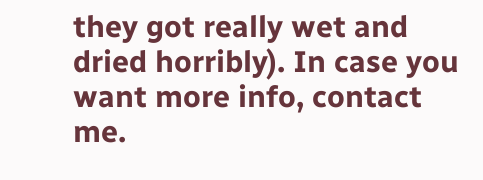they got really wet and dried horribly). In case you want more info, contact me.